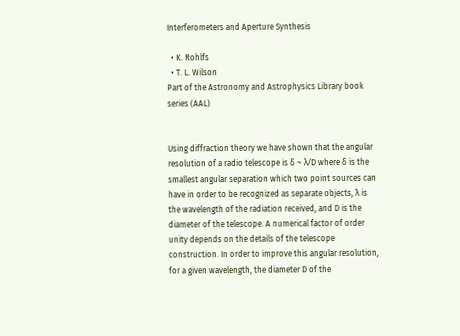Interferometers and Aperture Synthesis

  • K. Rohlfs
  • T. L. Wilson
Part of the Astronomy and Astrophysics Library book series (AAL)


Using diffraction theory we have shown that the angular resolution of a radio telescope is δ ~ λ/D where δ is the smallest angular separation which two point sources can have in order to be recognized as separate objects, λ is the wavelength of the radiation received, and D is the diameter of the telescope. A numerical factor of order unity depends on the details of the telescope construction. In order to improve this angular resolution, for a given wavelength, the diameter D of the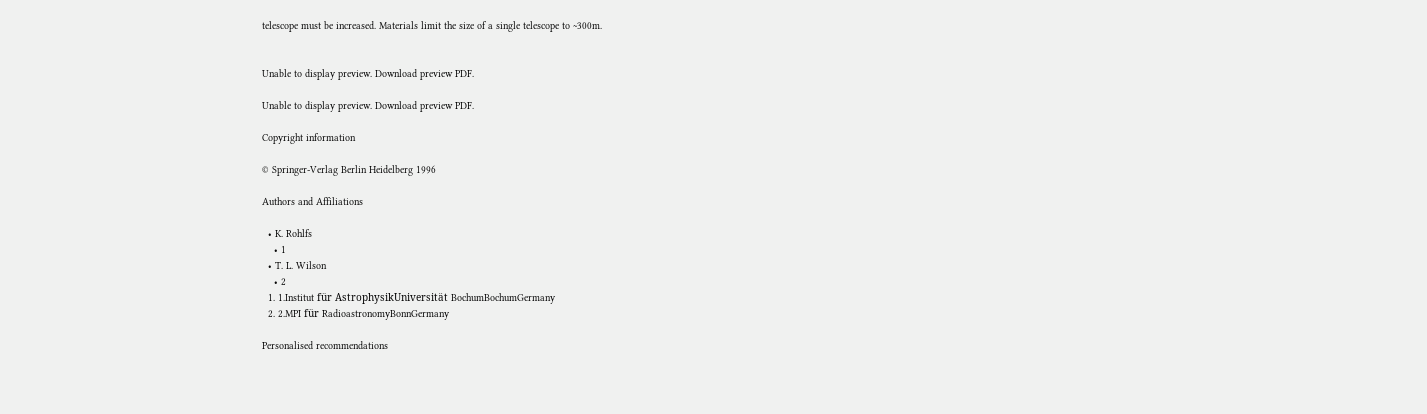telescope must be increased. Materials limit the size of a single telescope to ~300m.


Unable to display preview. Download preview PDF.

Unable to display preview. Download preview PDF.

Copyright information

© Springer-Verlag Berlin Heidelberg 1996

Authors and Affiliations

  • K. Rohlfs
    • 1
  • T. L. Wilson
    • 2
  1. 1.Institut für AstrophysikUniversität BochumBochumGermany
  2. 2.MPI für RadioastronomyBonnGermany

Personalised recommendations